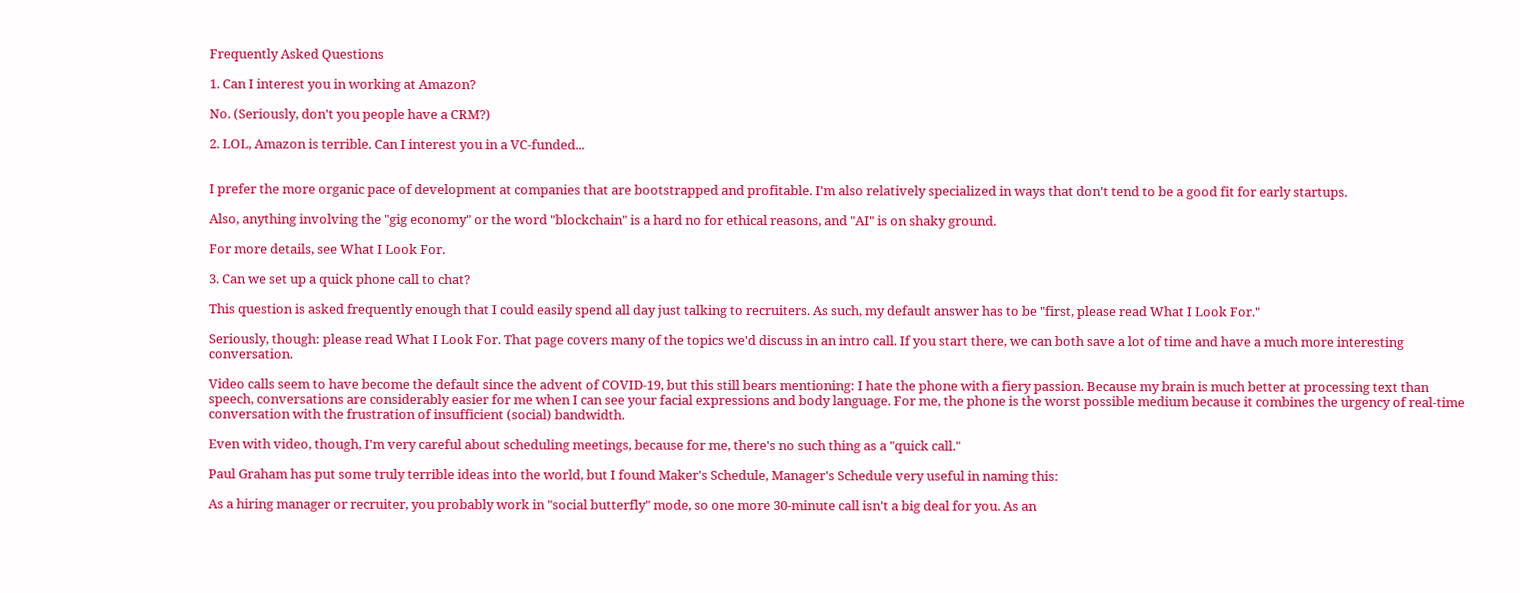Frequently Asked Questions

1. Can I interest you in working at Amazon?

No. (Seriously, don't you people have a CRM?)

2. LOL, Amazon is terrible. Can I interest you in a VC-funded...


I prefer the more organic pace of development at companies that are bootstrapped and profitable. I'm also relatively specialized in ways that don't tend to be a good fit for early startups.

Also, anything involving the "gig economy" or the word "blockchain" is a hard no for ethical reasons, and "AI" is on shaky ground.

For more details, see What I Look For.

3. Can we set up a quick phone call to chat?

This question is asked frequently enough that I could easily spend all day just talking to recruiters. As such, my default answer has to be "first, please read What I Look For."

Seriously, though: please read What I Look For. That page covers many of the topics we'd discuss in an intro call. If you start there, we can both save a lot of time and have a much more interesting conversation.

Video calls seem to have become the default since the advent of COVID-19, but this still bears mentioning: I hate the phone with a fiery passion. Because my brain is much better at processing text than speech, conversations are considerably easier for me when I can see your facial expressions and body language. For me, the phone is the worst possible medium because it combines the urgency of real-time conversation with the frustration of insufficient (social) bandwidth.

Even with video, though, I'm very careful about scheduling meetings, because for me, there's no such thing as a "quick call."

Paul Graham has put some truly terrible ideas into the world, but I found Maker's Schedule, Manager's Schedule very useful in naming this:

As a hiring manager or recruiter, you probably work in "social butterfly" mode, so one more 30-minute call isn't a big deal for you. As an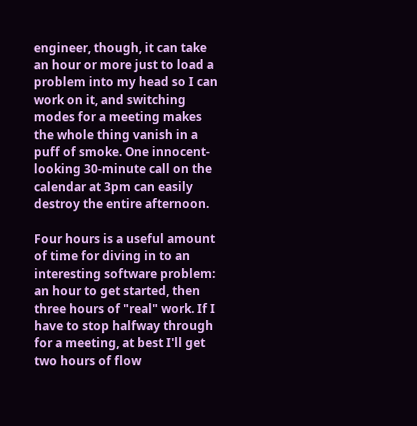engineer, though, it can take an hour or more just to load a problem into my head so I can work on it, and switching modes for a meeting makes the whole thing vanish in a puff of smoke. One innocent-looking 30-minute call on the calendar at 3pm can easily destroy the entire afternoon.

Four hours is a useful amount of time for diving in to an interesting software problem: an hour to get started, then three hours of "real" work. If I have to stop halfway through for a meeting, at best I'll get two hours of flow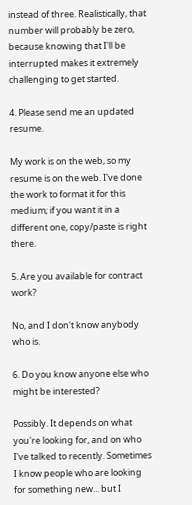instead of three. Realistically, that number will probably be zero, because knowing that I'll be interrupted makes it extremely challenging to get started.

4. Please send me an updated resume.

My work is on the web, so my resume is on the web. I've done the work to format it for this medium; if you want it in a different one, copy/paste is right there.

5. Are you available for contract work?

No, and I don't know anybody who is.

6. Do you know anyone else who might be interested?

Possibly. It depends on what you're looking for, and on who I've talked to recently. Sometimes I know people who are looking for something new... but I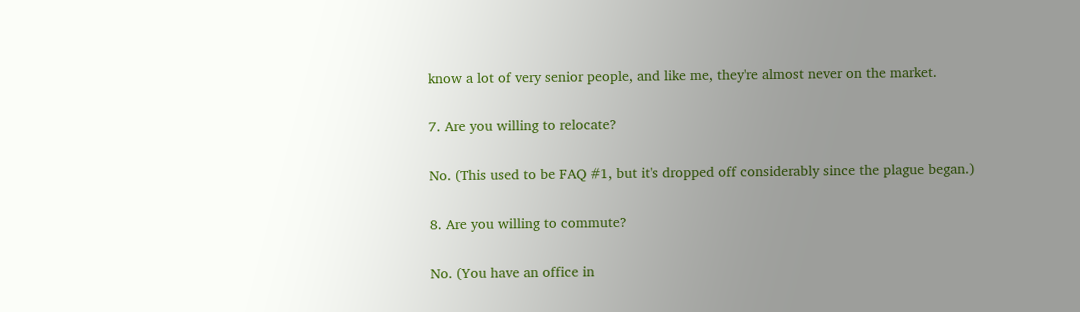know a lot of very senior people, and like me, they're almost never on the market.

7. Are you willing to relocate?

No. (This used to be FAQ #1, but it's dropped off considerably since the plague began.)

8. Are you willing to commute?

No. (You have an office in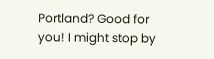Portland? Good for you! I might stop by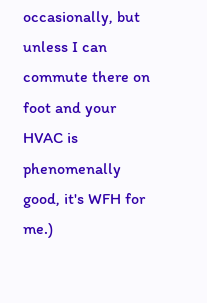occasionally, but unless I can commute there on foot and your HVAC is phenomenally good, it's WFH for me.)